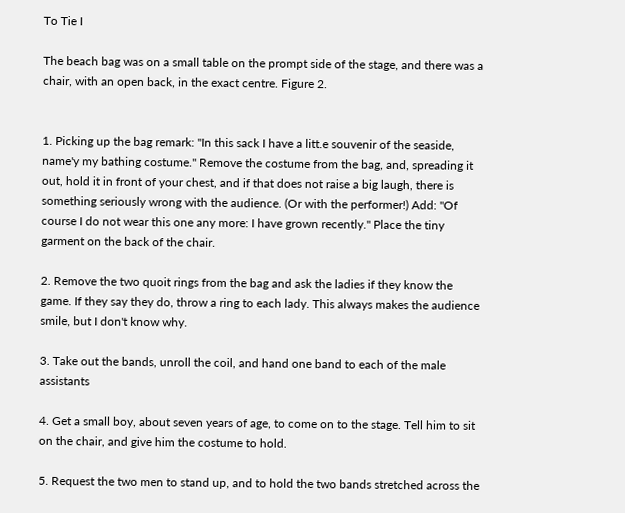To Tie I

The beach bag was on a small table on the prompt side of the stage, and there was a chair, with an open back, in the exact centre. Figure 2.


1. Picking up the bag remark: "In this sack I have a litt.e souvenir of the seaside, name'y my bathing costume." Remove the costume from the bag, and, spreading it out, hold it in front of your chest, and if that does not raise a big laugh, there is something seriously wrong with the audience. (Or with the performer!) Add: "Of course I do not wear this one any more: I have grown recently." Place the tiny garment on the back of the chair.

2. Remove the two quoit rings from the bag and ask the ladies if they know the game. If they say they do, throw a ring to each lady. This always makes the audience smile, but I don't know why.

3. Take out the bands, unroll the coil, and hand one band to each of the male assistants

4. Get a small boy, about seven years of age, to come on to the stage. Tell him to sit on the chair, and give him the costume to hold.

5. Request the two men to stand up, and to hold the two bands stretched across the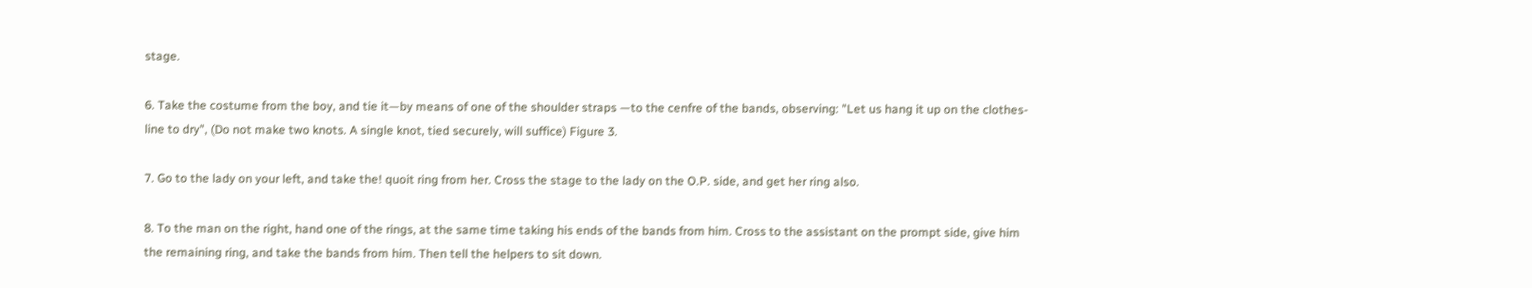stage.

6. Take the costume from the boy, and tie it—by means of one of the shoulder straps —to the cenfre of the bands, observing: "Let us hang it up on the clothes-line to dry", (Do not make two knots. A single knot, tied securely, will suffice) Figure 3.

7. Go to the lady on your left, and take the! quoit ring from her. Cross the stage to the lady on the O.P. side, and get her ring also.

8. To the man on the right, hand one of the rings, at the same time taking his ends of the bands from him. Cross to the assistant on the prompt side, give him the remaining ring, and take the bands from him. Then tell the helpers to sit down.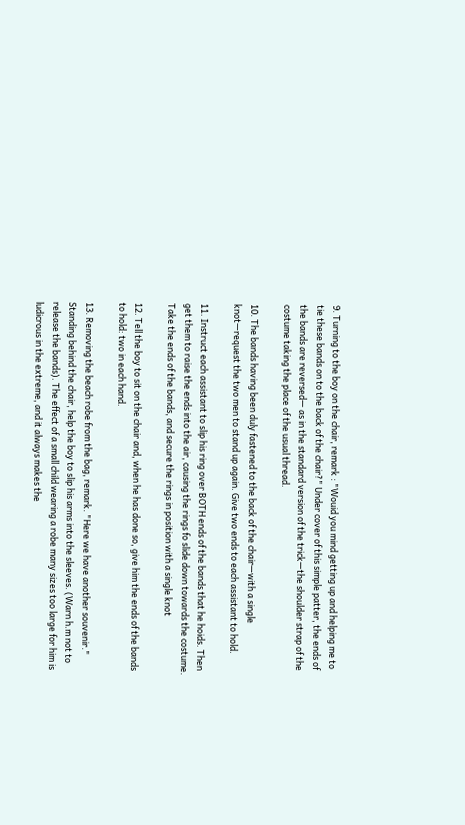9. Turning to the boy on the chair, remark : "Wouid you mind getting up and helping me to tie these bands on to the back of the chair?" Under cover of this simple patter, the ends of the bands are reversed— as in the standard version of the trick—the shoulder strap of the costume taking the place of the usual thread.

10. The bands having been duly fastened to the back of the chair—with a single knot—request the two men to stand up again. Give two ends to each assistant to hold.

11. Instruct each assistant to slip his ring over BOTH ends of the bands that he hoids. Then get them to raise the ends into the air, causing the rings fo slide down towards the costume. Take the ends of the bands, and secure the rings in position with a single knot

12. Tell the boy to sit on the chair and, when he has done so, give him the ends of the bands to hold: two in each hand.

13. Removing the beach robe from the bag, remark. "Here we have another souvenir." Standing behind the chair, help the boy to slip his arms into the sleeves. (Warn h.m not to release the bands). The effect of a small child wearing a robe many sizes too large for him is ludicrous in the extreme, and it always makes the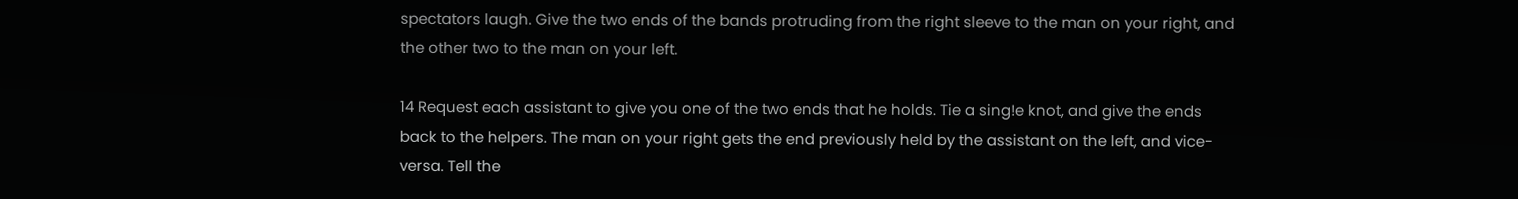spectators laugh. Give the two ends of the bands protruding from the right sleeve to the man on your right, and the other two to the man on your left.

14 Request each assistant to give you one of the two ends that he holds. Tie a sing!e knot, and give the ends back to the helpers. The man on your right gets the end previously held by the assistant on the left, and vice-versa. Tell the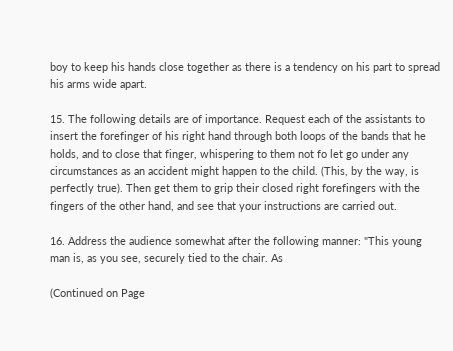boy to keep his hands close together as there is a tendency on his part to spread his arms wide apart.

15. The following details are of importance. Request each of the assistants to insert the forefinger of his right hand through both loops of the bands that he holds, and to close that finger, whispering to them not fo let go under any circumstances as an accident might happen to the child. (This, by the way, is perfectly true). Then get them to grip their closed right forefingers with the fingers of the other hand, and see that your instructions are carried out.

16. Address the audience somewhat after the following manner: "This young man is, as you see, securely tied to the chair. As

(Continued on Page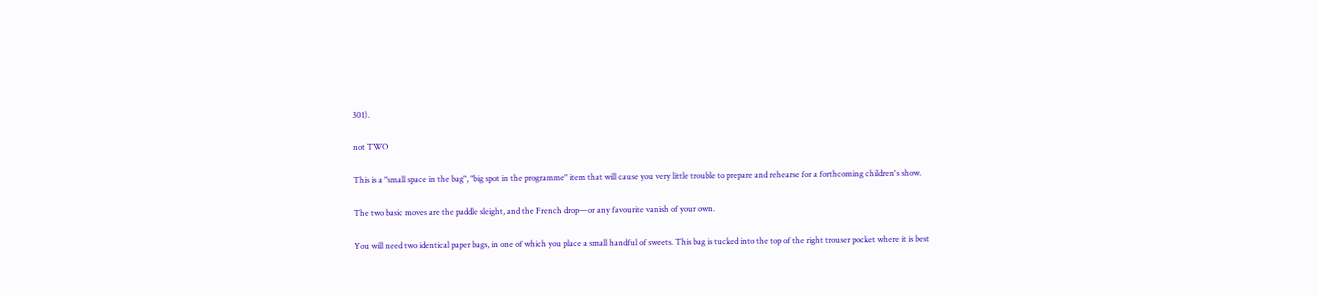301).

not TWO

This is a "small space in the bag", "big spot in the programme" item that will cause you very little trouble to prepare and rehearse for a forthcoming children's show.

The two basic moves are the paddle sleight, and the French drop—or any favourite vanish of your own.

You will need two identical paper bags, in one of which you place a small handful of sweets. This bag is tucked into the top of the right trouser pocket where it is best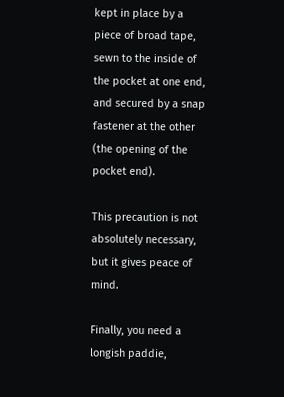kept in place by a piece of broad tape, sewn to the inside of the pocket at one end, and secured by a snap fastener at the other (the opening of the pocket end).

This precaution is not absolutely necessary, but it gives peace of mind.

Finally, you need a longish paddie,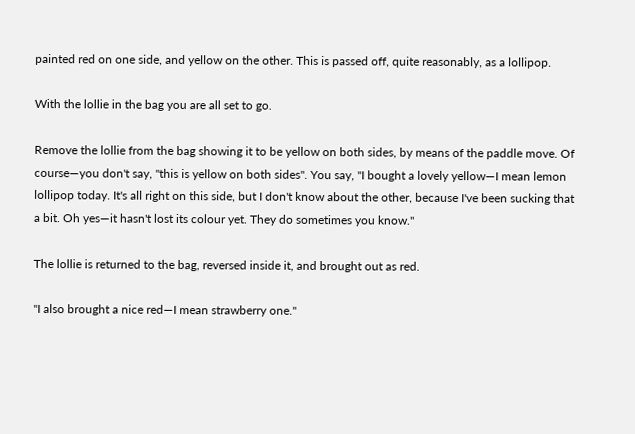painted red on one side, and yellow on the other. This is passed off, quite reasonably, as a lollipop.

With the lollie in the bag you are all set to go.

Remove the lollie from the bag showing it to be yellow on both sides, by means of the paddle move. Of course—you don't say, "this is yellow on both sides". You say, "I bought a lovely yellow—I mean lemon lollipop today. It's all right on this side, but I don't know about the other, because I've been sucking that a bit. Oh yes—it hasn't lost its colour yet. They do sometimes you know."

The lollie is returned to the bag, reversed inside it, and brought out as red.

"I also brought a nice red—I mean strawberry one."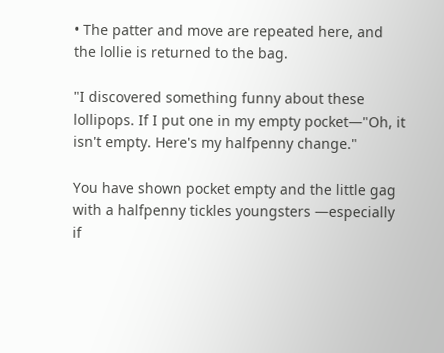• The patter and move are repeated here, and the lollie is returned to the bag.

"I discovered something funny about these lollipops. If I put one in my empty pocket—"Oh, it isn't empty. Here's my halfpenny change."

You have shown pocket empty and the little gag with a halfpenny tickles youngsters —especially if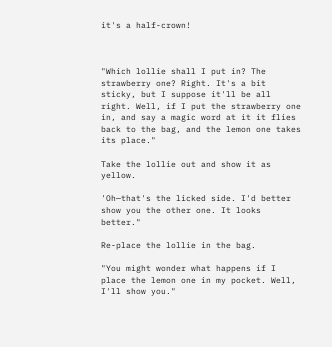it's a half-crown!



"Which lollie shall I put in? The strawberry one? Right. It's a bit sticky, but I suppose it'll be all right. Well, if I put the strawberry one in, and say a magic word at it it flies back to the bag, and the lemon one takes its place."

Take the lollie out and show it as yellow.

'Oh—that's the licked side. I'd better show you the other one. It looks better."

Re-place the lollie in the bag.

"You might wonder what happens if I place the lemon one in my pocket. Well, I'll show you."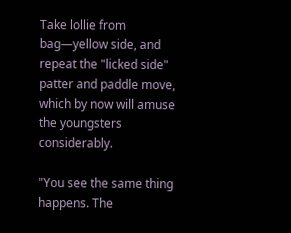Take lollie from bag—yellow side, and repeat the "licked side" patter and paddle move, which by now will amuse the youngsters considerably.

"You see the same thing happens. The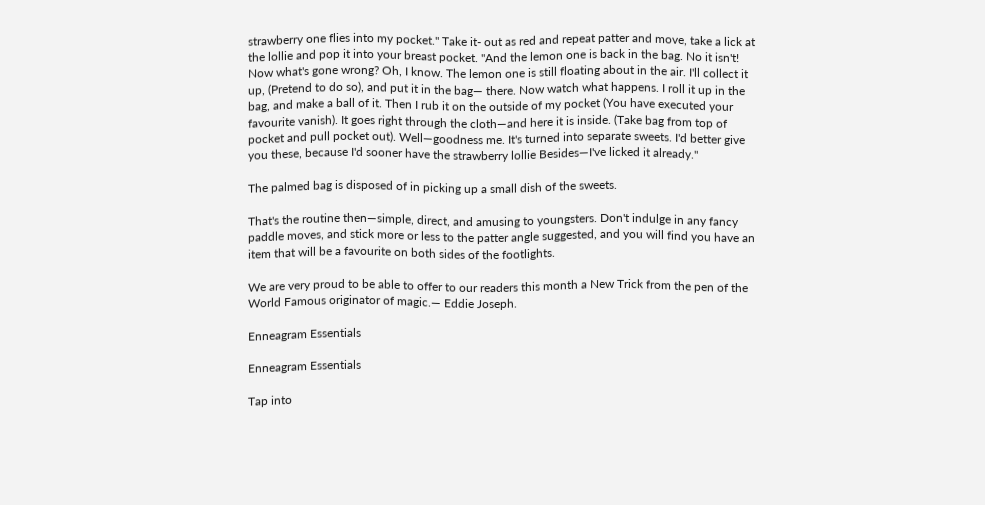strawberry one flies into my pocket." Take it- out as red and repeat patter and move, take a lick at the lollie and pop it into your breast pocket. "And the lemon one is back in the bag. No it isn't! Now what's gone wrong? Oh, I know. The lemon one is still floating about in the air. I'll collect it up, (Pretend to do so), and put it in the bag— there. Now watch what happens. I roll it up in the bag, and make a ball of it. Then I rub it on the outside of my pocket (You have executed your favourite vanish). It goes right through the cloth—and here it is inside. (Take bag from top of pocket and pull pocket out). Well—goodness me. It's turned into separate sweets. I'd better give you these, because I'd sooner have the strawberry lollie Besides—I've licked it already."

The palmed bag is disposed of in picking up a small dish of the sweets.

That's the routine then—simple, direct, and amusing to youngsters. Don't indulge in any fancy paddle moves, and stick more or less to the patter angle suggested, and you will find you have an item that will be a favourite on both sides of the footlights.

We are very proud to be able to offer to our readers this month a New Trick from the pen of the World Famous originator of magic.— Eddie Joseph.

Enneagram Essentials

Enneagram Essentials

Tap into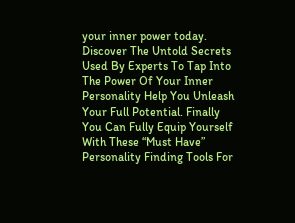your inner power today. Discover The Untold Secrets Used By Experts To Tap Into The Power Of Your Inner Personality Help You Unleash Your Full Potential. Finally You Can Fully Equip Yourself With These “Must Have” Personality Finding Tools For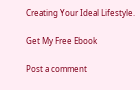Creating Your Ideal Lifestyle.

Get My Free Ebook

Post a comment